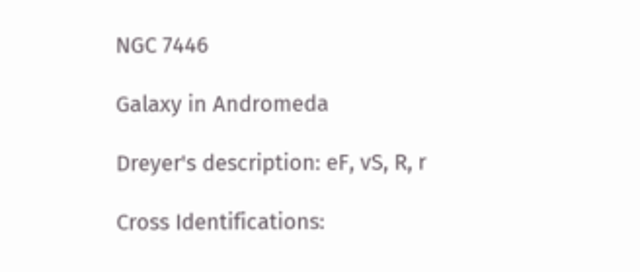NGC 7446

Galaxy in Andromeda

Dreyer's description: eF, vS, R, r

Cross Identifications: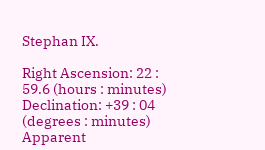Stephan IX.

Right Ascension: 22 : 59.6 (hours : minutes)
Declination: +39 : 04 (degrees : minutes)
Apparent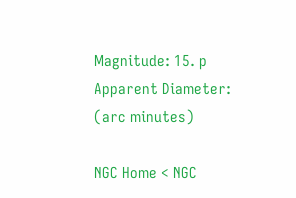Magnitude: 15. p
Apparent Diameter: (arc minutes)

NGC Home < NGC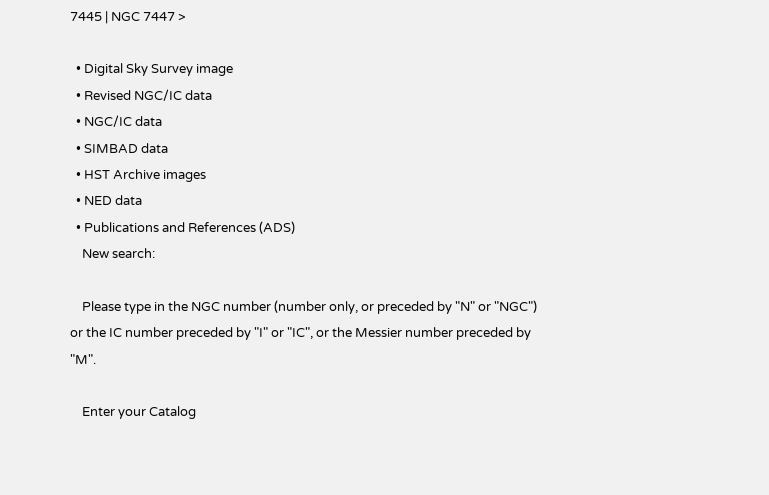7445 | NGC 7447 >

  • Digital Sky Survey image
  • Revised NGC/IC data
  • NGC/IC data
  • SIMBAD data
  • HST Archive images
  • NED data
  • Publications and References (ADS)
    New search:

    Please type in the NGC number (number only, or preceded by "N" or "NGC") or the IC number preceded by "I" or "IC", or the Messier number preceded by "M".

    Enter your Catalog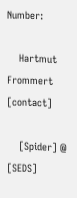Number:

    Hartmut Frommert [contact]

    [Spider] @ [SEDS]